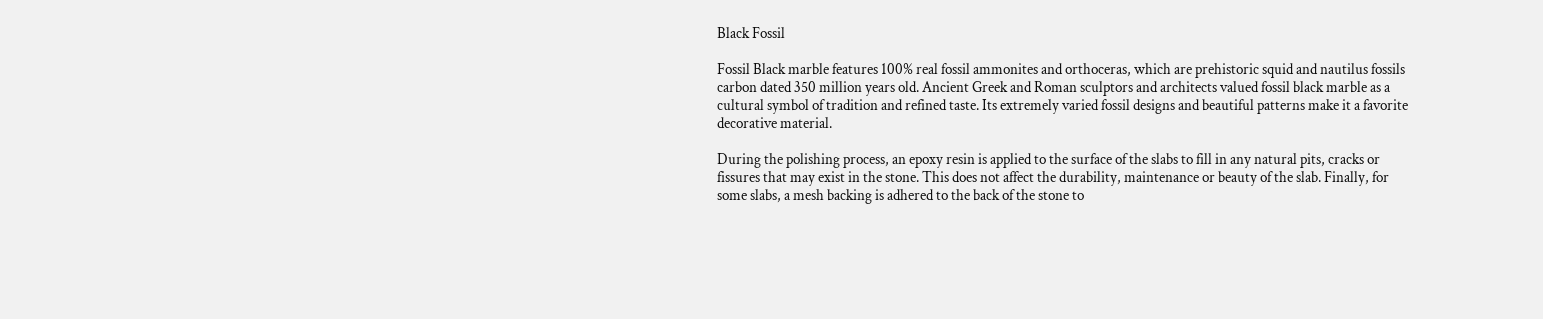Black Fossil

Fossil Black marble features 100% real fossil ammonites and orthoceras, which are prehistoric squid and nautilus fossils carbon dated 350 million years old. Ancient Greek and Roman sculptors and architects valued fossil black marble as a cultural symbol of tradition and refined taste. Its extremely varied fossil designs and beautiful patterns make it a favorite decorative material.

During the polishing process, an epoxy resin is applied to the surface of the slabs to fill in any natural pits, cracks or fissures that may exist in the stone. This does not affect the durability, maintenance or beauty of the slab. Finally, for some slabs, a mesh backing is adhered to the back of the stone to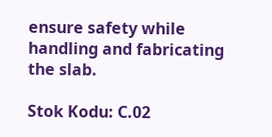ensure safety while handling and fabricating the slab.

Stok Kodu: C.02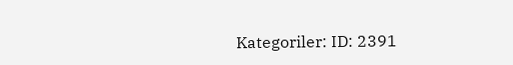Kategoriler: ID: 2391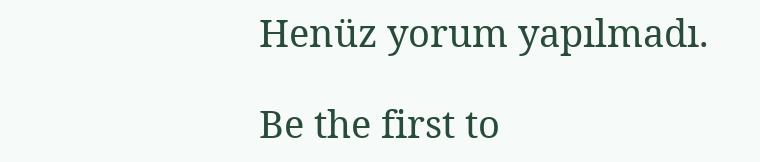Henüz yorum yapılmadı.

Be the first to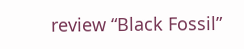review “Black Fossil”